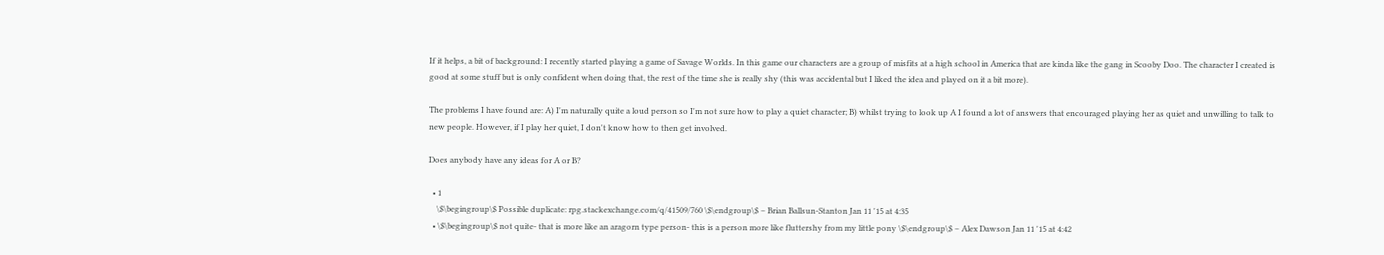If it helps, a bit of background: I recently started playing a game of Savage Worlds. In this game our characters are a group of misfits at a high school in America that are kinda like the gang in Scooby Doo. The character I created is good at some stuff but is only confident when doing that, the rest of the time she is really shy (this was accidental but I liked the idea and played on it a bit more).

The problems I have found are: A) I'm naturally quite a loud person so I'm not sure how to play a quiet character; B) whilst trying to look up A I found a lot of answers that encouraged playing her as quiet and unwilling to talk to new people. However, if I play her quiet, I don't know how to then get involved.

Does anybody have any ideas for A or B?

  • 1
    \$\begingroup\$ Possible duplicate: rpg.stackexchange.com/q/41509/760 \$\endgroup\$ – Brian Ballsun-Stanton Jan 11 '15 at 4:35
  • \$\begingroup\$ not quite- that is more like an aragorn type person- this is a person more like fluttershy from my little pony \$\endgroup\$ – Alex Dawson Jan 11 '15 at 4:42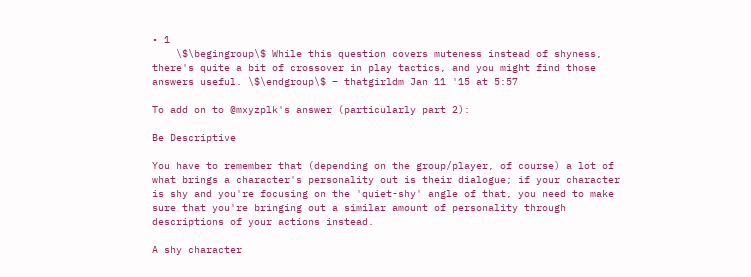• 1
    \$\begingroup\$ While this question covers muteness instead of shyness, there's quite a bit of crossover in play tactics, and you might find those answers useful. \$\endgroup\$ – thatgirldm Jan 11 '15 at 5:57

To add on to @mxyzplk's answer (particularly part 2):

Be Descriptive

You have to remember that (depending on the group/player, of course) a lot of what brings a character's personality out is their dialogue; if your character is shy and you're focusing on the 'quiet-shy' angle of that, you need to make sure that you're bringing out a similar amount of personality through descriptions of your actions instead.

A shy character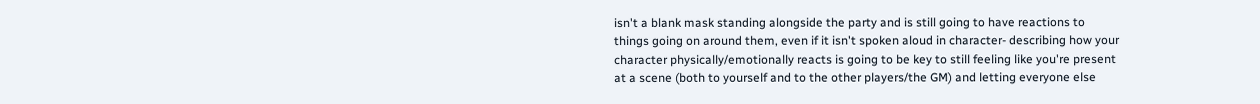isn't a blank mask standing alongside the party and is still going to have reactions to things going on around them, even if it isn't spoken aloud in character- describing how your character physically/emotionally reacts is going to be key to still feeling like you're present at a scene (both to yourself and to the other players/the GM) and letting everyone else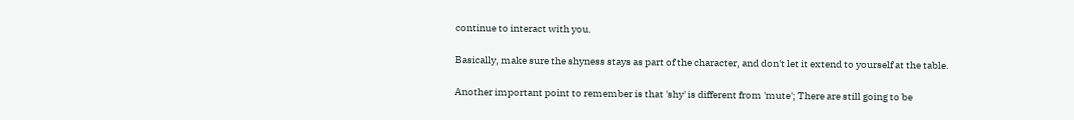continue to interact with you.

Basically, make sure the shyness stays as part of the character, and don't let it extend to yourself at the table.

Another important point to remember is that 'shy' is different from 'mute'; There are still going to be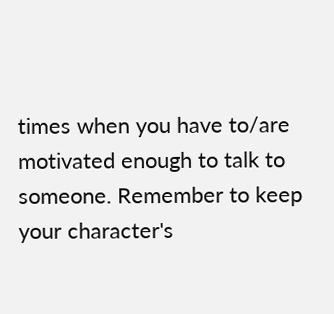times when you have to/are motivated enough to talk to someone. Remember to keep your character's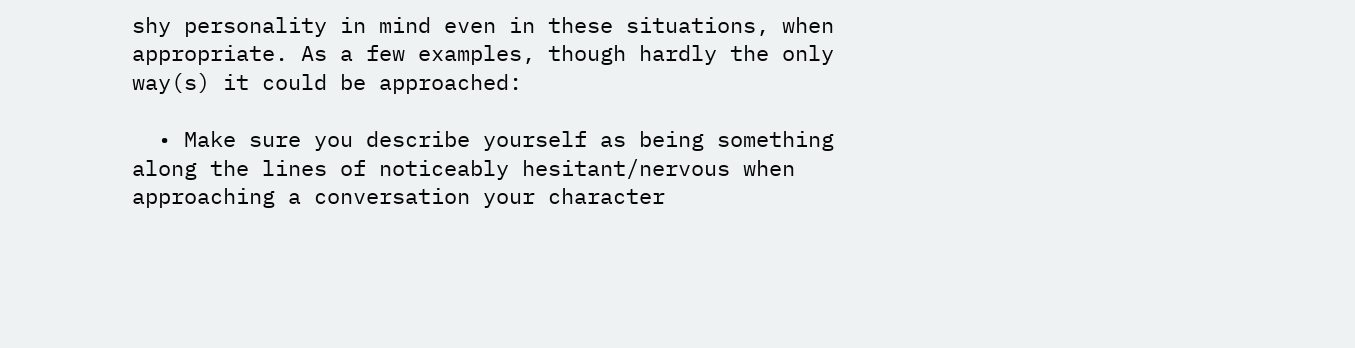shy personality in mind even in these situations, when appropriate. As a few examples, though hardly the only way(s) it could be approached:

  • Make sure you describe yourself as being something along the lines of noticeably hesitant/nervous when approaching a conversation your character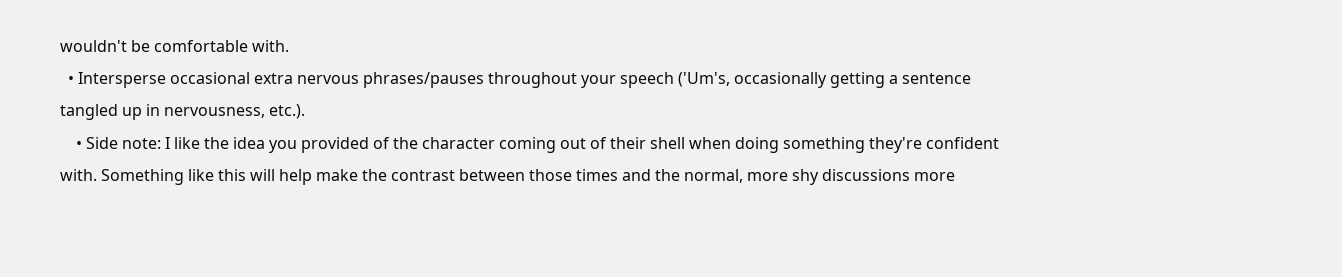wouldn't be comfortable with.
  • Intersperse occasional extra nervous phrases/pauses throughout your speech ('Um's, occasionally getting a sentence tangled up in nervousness, etc.).
    • Side note: I like the idea you provided of the character coming out of their shell when doing something they're confident with. Something like this will help make the contrast between those times and the normal, more shy discussions more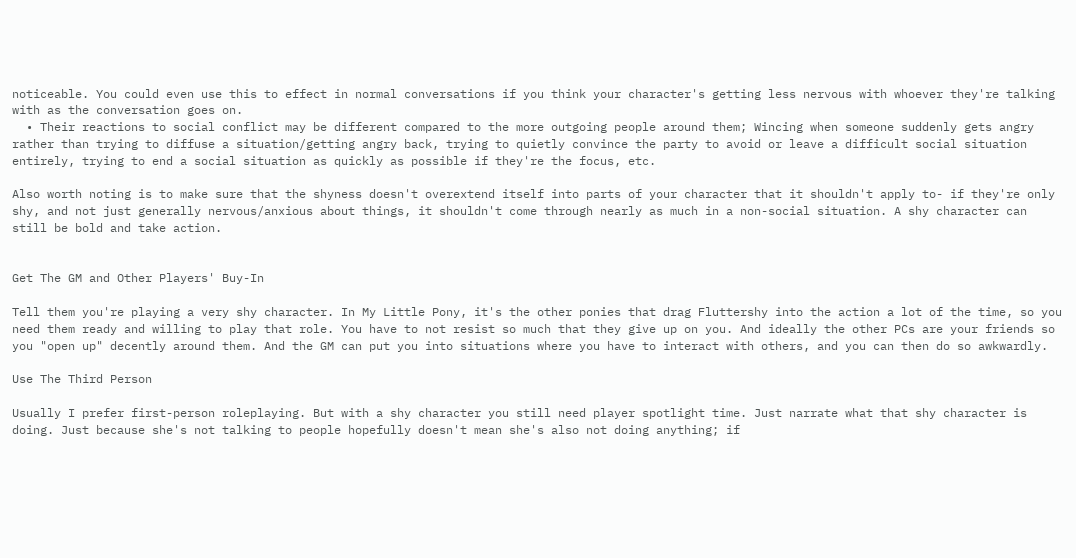noticeable. You could even use this to effect in normal conversations if you think your character's getting less nervous with whoever they're talking with as the conversation goes on.
  • Their reactions to social conflict may be different compared to the more outgoing people around them; Wincing when someone suddenly gets angry rather than trying to diffuse a situation/getting angry back, trying to quietly convince the party to avoid or leave a difficult social situation entirely, trying to end a social situation as quickly as possible if they're the focus, etc.

Also worth noting is to make sure that the shyness doesn't overextend itself into parts of your character that it shouldn't apply to- if they're only shy, and not just generally nervous/anxious about things, it shouldn't come through nearly as much in a non-social situation. A shy character can still be bold and take action.


Get The GM and Other Players' Buy-In

Tell them you're playing a very shy character. In My Little Pony, it's the other ponies that drag Fluttershy into the action a lot of the time, so you need them ready and willing to play that role. You have to not resist so much that they give up on you. And ideally the other PCs are your friends so you "open up" decently around them. And the GM can put you into situations where you have to interact with others, and you can then do so awkwardly.

Use The Third Person

Usually I prefer first-person roleplaying. But with a shy character you still need player spotlight time. Just narrate what that shy character is doing. Just because she's not talking to people hopefully doesn't mean she's also not doing anything; if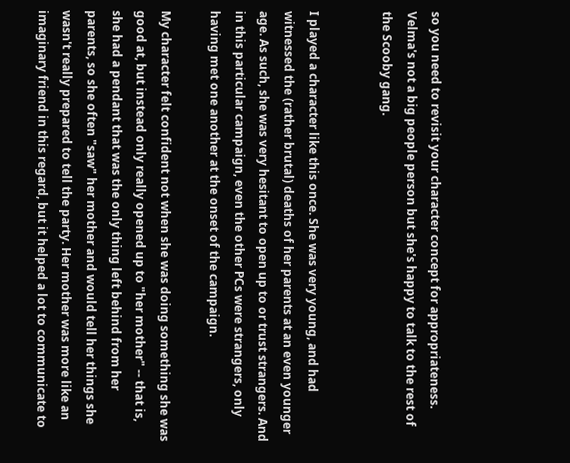so you need to revisit your character concept for appropriateness. Velma's not a big people person but she's happy to talk to the rest of the Scooby gang.


I played a character like this once. She was very young, and had witnessed the (rather brutal) deaths of her parents at an even younger age. As such, she was very hesitant to open up to or trust strangers. And in this particular campaign, even the other PCs were strangers, only having met one another at the onset of the campaign.

My character felt confident not when she was doing something she was good at, but instead only really opened up to "her mother" -- that is, she had a pendant that was the only thing left behind from her parents, so she often "saw" her mother and would tell her things she wasn't really prepared to tell the party. Her mother was more like an imaginary friend in this regard, but it helped a lot to communicate to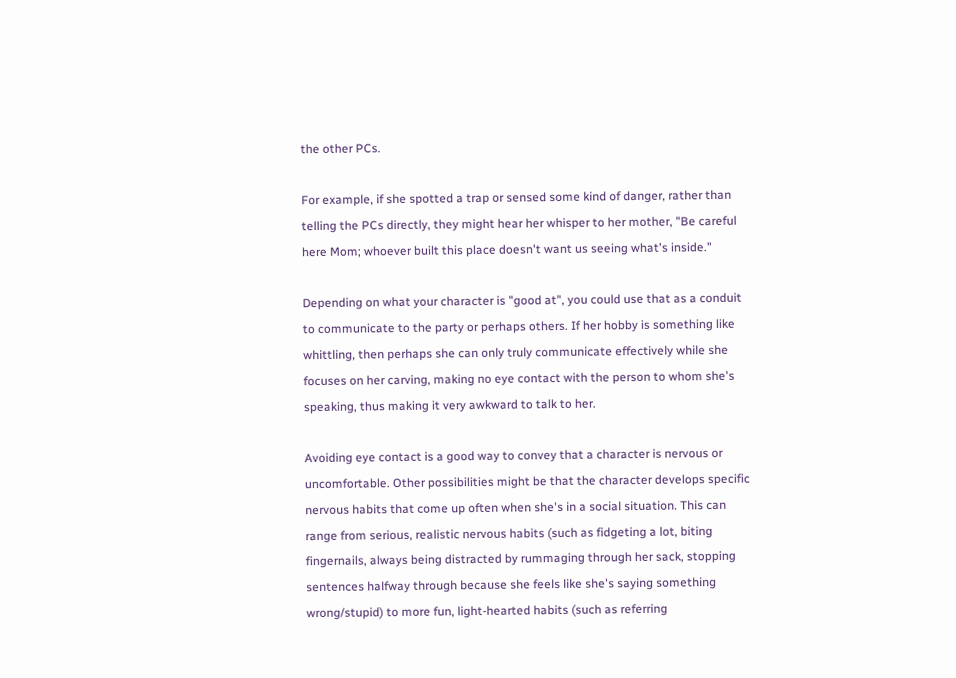the other PCs.

For example, if she spotted a trap or sensed some kind of danger, rather than telling the PCs directly, they might hear her whisper to her mother, "Be careful here Mom; whoever built this place doesn't want us seeing what's inside."

Depending on what your character is "good at", you could use that as a conduit to communicate to the party or perhaps others. If her hobby is something like whittling, then perhaps she can only truly communicate effectively while she focuses on her carving, making no eye contact with the person to whom she's speaking, thus making it very awkward to talk to her.

Avoiding eye contact is a good way to convey that a character is nervous or uncomfortable. Other possibilities might be that the character develops specific nervous habits that come up often when she's in a social situation. This can range from serious, realistic nervous habits (such as fidgeting a lot, biting fingernails, always being distracted by rummaging through her sack, stopping sentences halfway through because she feels like she's saying something wrong/stupid) to more fun, light-hearted habits (such as referring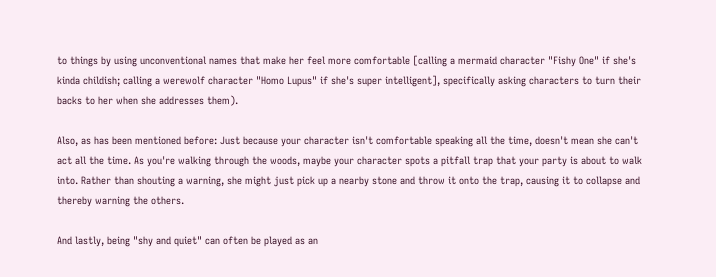to things by using unconventional names that make her feel more comfortable [calling a mermaid character "Fishy One" if she's kinda childish; calling a werewolf character "Homo Lupus" if she's super intelligent], specifically asking characters to turn their backs to her when she addresses them).

Also, as has been mentioned before: Just because your character isn't comfortable speaking all the time, doesn't mean she can't act all the time. As you're walking through the woods, maybe your character spots a pitfall trap that your party is about to walk into. Rather than shouting a warning, she might just pick up a nearby stone and throw it onto the trap, causing it to collapse and thereby warning the others.

And lastly, being "shy and quiet" can often be played as an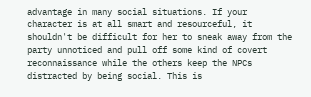advantage in many social situations. If your character is at all smart and resourceful, it shouldn't be difficult for her to sneak away from the party unnoticed and pull off some kind of covert reconnaissance while the others keep the NPCs distracted by being social. This is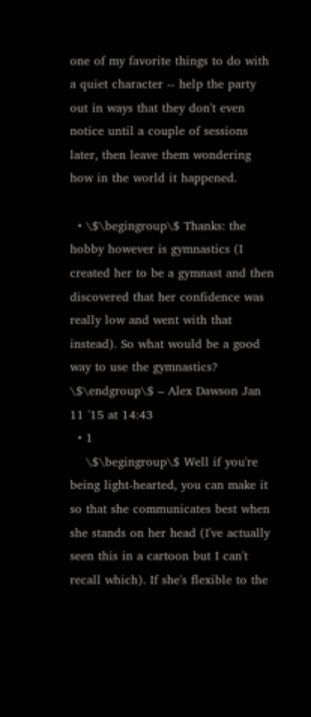one of my favorite things to do with a quiet character -- help the party out in ways that they don't even notice until a couple of sessions later, then leave them wondering how in the world it happened.

  • \$\begingroup\$ Thanks: the hobby however is gymnastics (I created her to be a gymnast and then discovered that her confidence was really low and went with that instead). So what would be a good way to use the gymnastics? \$\endgroup\$ – Alex Dawson Jan 11 '15 at 14:43
  • 1
    \$\begingroup\$ Well if you're being light-hearted, you can make it so that she communicates best when she stands on her head (I've actually seen this in a cartoon but I can't recall which). If she's flexible to the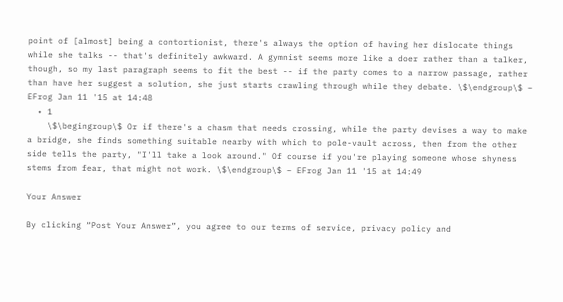point of [almost] being a contortionist, there's always the option of having her dislocate things while she talks -- that's definitely awkward. A gymnist seems more like a doer rather than a talker, though, so my last paragraph seems to fit the best -- if the party comes to a narrow passage, rather than have her suggest a solution, she just starts crawling through while they debate. \$\endgroup\$ – EFrog Jan 11 '15 at 14:48
  • 1
    \$\begingroup\$ Or if there's a chasm that needs crossing, while the party devises a way to make a bridge, she finds something suitable nearby with which to pole-vault across, then from the other side tells the party, "I'll take a look around." Of course if you're playing someone whose shyness stems from fear, that might not work. \$\endgroup\$ – EFrog Jan 11 '15 at 14:49

Your Answer

By clicking “Post Your Answer”, you agree to our terms of service, privacy policy and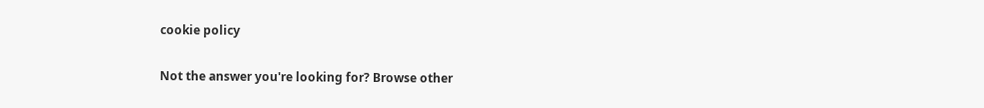cookie policy

Not the answer you're looking for? Browse other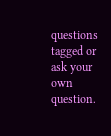questions tagged or ask your own question.